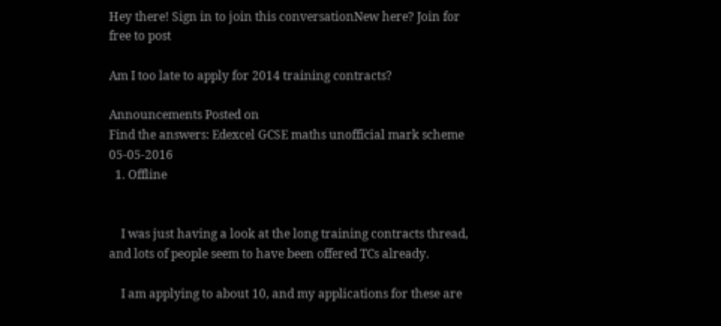Hey there! Sign in to join this conversationNew here? Join for free to post

Am I too late to apply for 2014 training contracts?

Announcements Posted on
Find the answers: Edexcel GCSE maths unofficial mark scheme 05-05-2016
  1. Offline


    I was just having a look at the long training contracts thread, and lots of people seem to have been offered TCs already.

    I am applying to about 10, and my applications for these are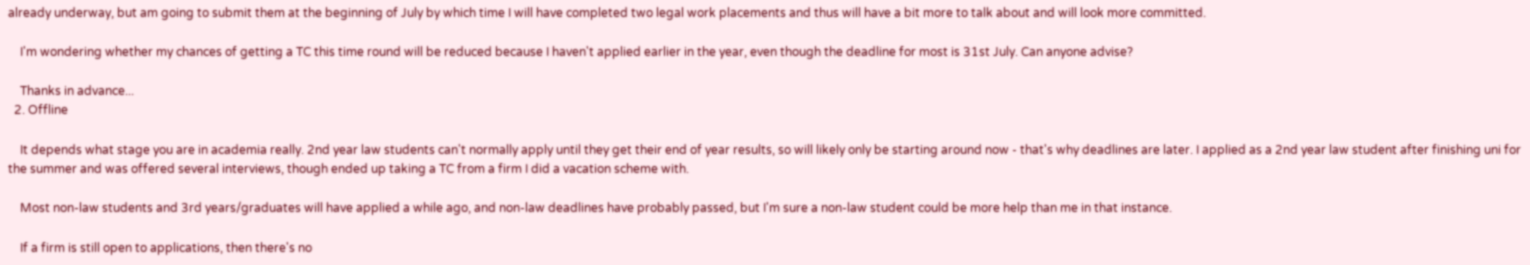already underway, but am going to submit them at the beginning of July by which time I will have completed two legal work placements and thus will have a bit more to talk about and will look more committed.

    I'm wondering whether my chances of getting a TC this time round will be reduced because I haven't applied earlier in the year, even though the deadline for most is 31st July. Can anyone advise?

    Thanks in advance...
  2. Offline

    It depends what stage you are in academia really. 2nd year law students can't normally apply until they get their end of year results, so will likely only be starting around now - that's why deadlines are later. I applied as a 2nd year law student after finishing uni for the summer and was offered several interviews, though ended up taking a TC from a firm I did a vacation scheme with.

    Most non-law students and 3rd years/graduates will have applied a while ago, and non-law deadlines have probably passed, but I'm sure a non-law student could be more help than me in that instance.

    If a firm is still open to applications, then there's no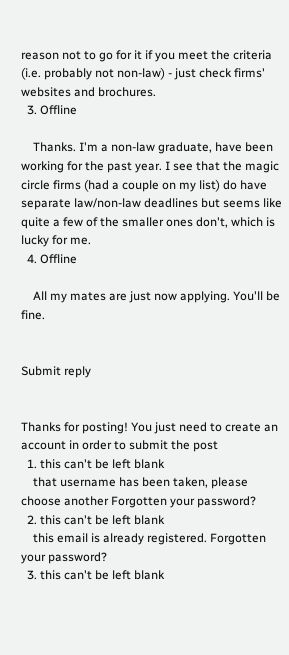reason not to go for it if you meet the criteria (i.e. probably not non-law) - just check firms' websites and brochures.
  3. Offline

    Thanks. I'm a non-law graduate, have been working for the past year. I see that the magic circle firms (had a couple on my list) do have separate law/non-law deadlines but seems like quite a few of the smaller ones don't, which is lucky for me.
  4. Offline

    All my mates are just now applying. You'll be fine.


Submit reply


Thanks for posting! You just need to create an account in order to submit the post
  1. this can't be left blank
    that username has been taken, please choose another Forgotten your password?
  2. this can't be left blank
    this email is already registered. Forgotten your password?
  3. this can't be left blank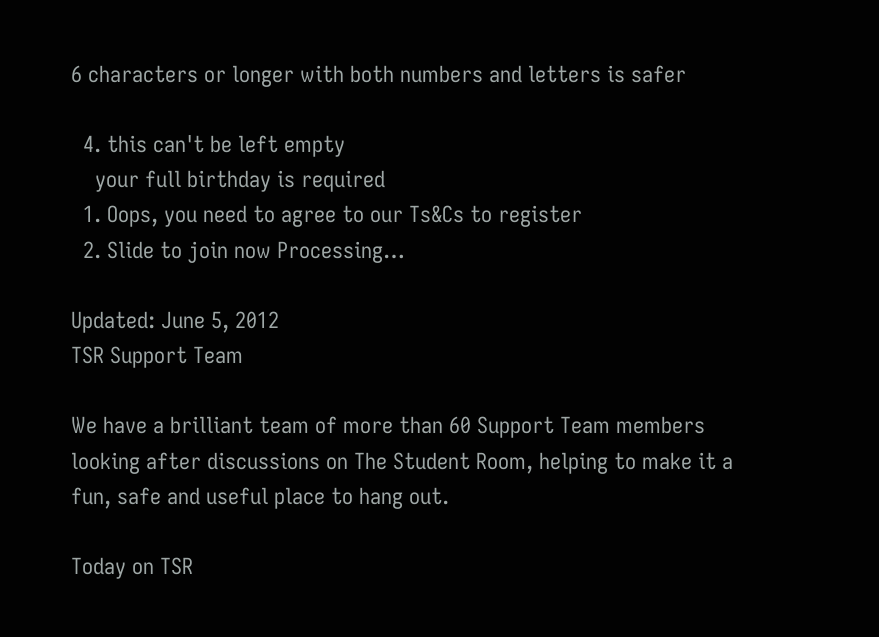6 characters or longer with both numbers and letters is safer

  4. this can't be left empty
    your full birthday is required
  1. Oops, you need to agree to our Ts&Cs to register
  2. Slide to join now Processing…

Updated: June 5, 2012
TSR Support Team

We have a brilliant team of more than 60 Support Team members looking after discussions on The Student Room, helping to make it a fun, safe and useful place to hang out.

Today on TSR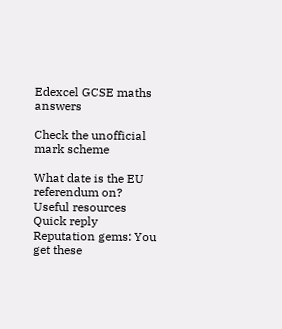Edexcel GCSE maths answers

Check the unofficial mark scheme

What date is the EU referendum on?
Useful resources
Quick reply
Reputation gems: You get these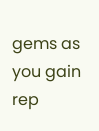gems as you gain rep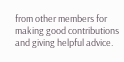from other members for making good contributions and giving helpful advice.